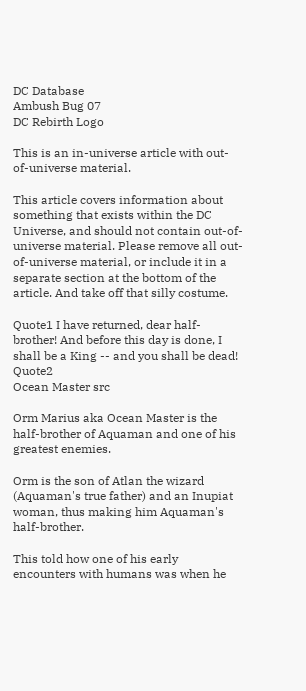DC Database
Ambush Bug 07
DC Rebirth Logo

This is an in-universe article with out-of-universe material.

This article covers information about something that exists within the DC Universe, and should not contain out-of-universe material. Please remove all out-of-universe material, or include it in a separate section at the bottom of the article. And take off that silly costume.

Quote1 I have returned, dear half-brother! And before this day is done, I shall be a King -- and you shall be dead! Quote2
Ocean Master src

Orm Marius aka Ocean Master is the half-brother of Aquaman and one of his greatest enemies.

Orm is the son of Atlan the wizard (Aquaman's true father) and an Inupiat woman, thus making him Aquaman's half-brother.

This told how one of his early encounters with humans was when he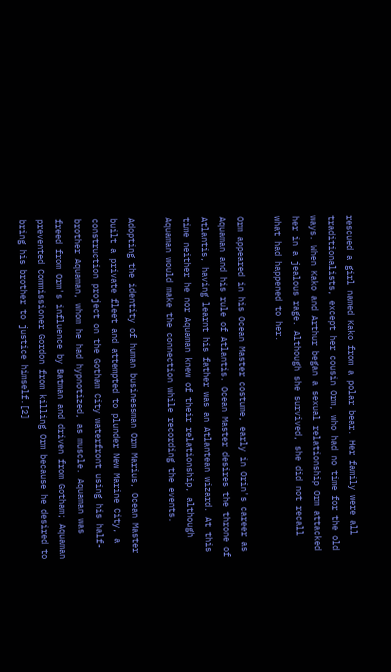rescued a girl named Kako from a polar bear. Her family were all traditionalists, except her cousin Orm, who had no time for the old ways. When Kako and Arthur began a sexual relationship Orm attacked her in a jealous rage. Although she survived, she did not recall what had happened to her.

Orm appeared in his Ocean Master costume, early in Orin's career as Aquaman and his rule of Atlantis. Ocean Master desires the throne of Atlantis, having learnt his father was an Atlantean wizard. At this time neither he nor Aquaman knew of their relationship, although Aquaman would make the connection while recording the events.

Adopting the identity of human businessman Orm Marius, Ocean Master built a private fleet and attempted to plunder New Marine City, a construction project on the Gotham City waterfront using his half-brother Aquaman, whom he had hypnotized, as muscle. Aquaman was freed from Orm's influence by Batman and driven from Gotham; Aquaman prevented Commissioner Gordon from killing Orm because he desired to bring his brother to justice himself.[2]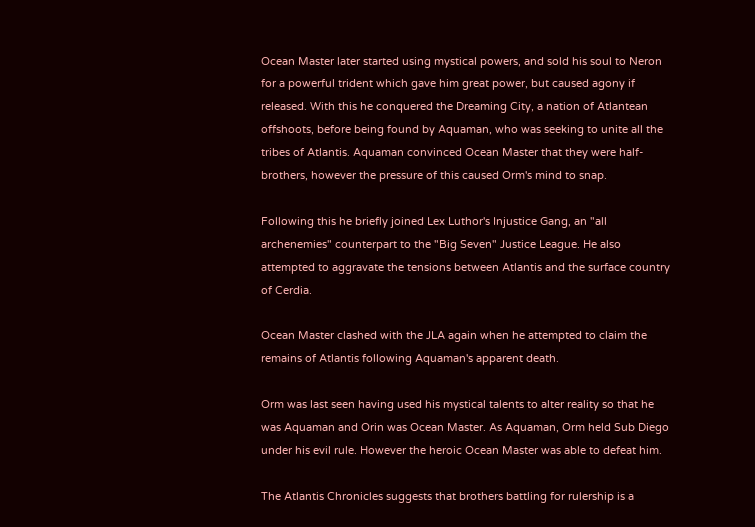Ocean Master later started using mystical powers, and sold his soul to Neron for a powerful trident which gave him great power, but caused agony if released. With this he conquered the Dreaming City, a nation of Atlantean offshoots, before being found by Aquaman, who was seeking to unite all the tribes of Atlantis. Aquaman convinced Ocean Master that they were half-brothers, however the pressure of this caused Orm's mind to snap.

Following this he briefly joined Lex Luthor's Injustice Gang, an "all archenemies" counterpart to the "Big Seven" Justice League. He also attempted to aggravate the tensions between Atlantis and the surface country of Cerdia.

Ocean Master clashed with the JLA again when he attempted to claim the remains of Atlantis following Aquaman's apparent death.

Orm was last seen having used his mystical talents to alter reality so that he was Aquaman and Orin was Ocean Master. As Aquaman, Orm held Sub Diego under his evil rule. However the heroic Ocean Master was able to defeat him.

The Atlantis Chronicles suggests that brothers battling for rulership is a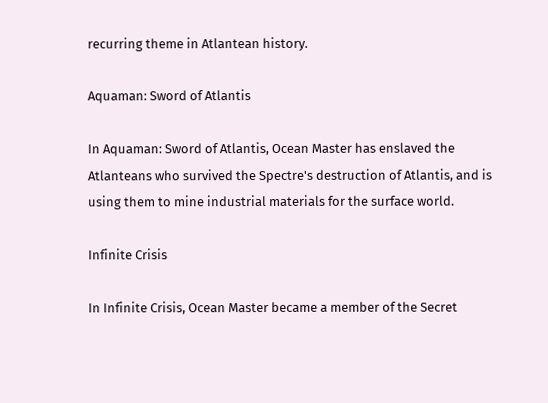recurring theme in Atlantean history.

Aquaman: Sword of Atlantis

In Aquaman: Sword of Atlantis, Ocean Master has enslaved the Atlanteans who survived the Spectre's destruction of Atlantis, and is using them to mine industrial materials for the surface world.

Infinite Crisis

In Infinite Crisis, Ocean Master became a member of the Secret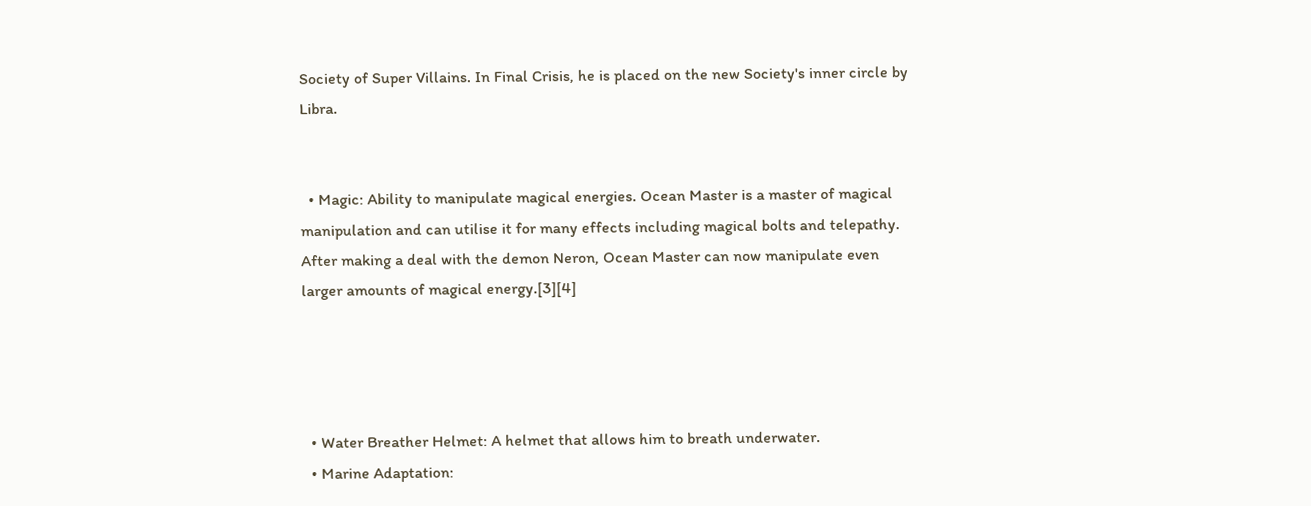Society of Super Villains. In Final Crisis, he is placed on the new Society's inner circle by Libra.


  • Magic: Ability to manipulate magical energies. Ocean Master is a master of magical manipulation and can utilise it for many effects including magical bolts and telepathy. After making a deal with the demon Neron, Ocean Master can now manipulate even larger amounts of magical energy.[3][4]




  • Water Breather Helmet: A helmet that allows him to breath underwater.
  • Marine Adaptation: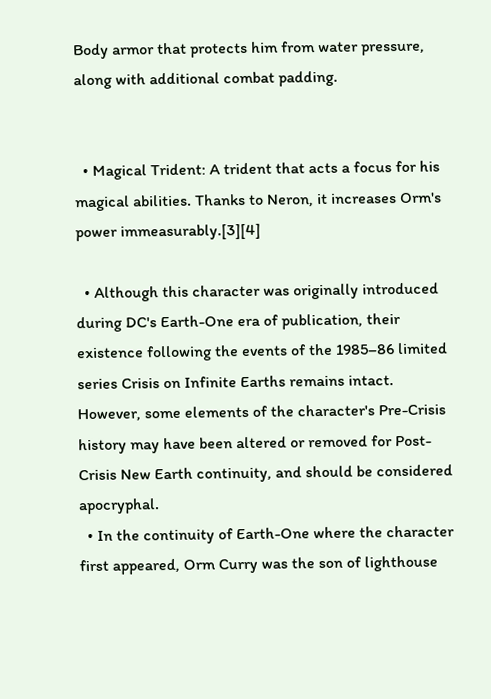Body armor that protects him from water pressure, along with additional combat padding.


  • Magical Trident: A trident that acts a focus for his magical abilities. Thanks to Neron, it increases Orm's power immeasurably.[3][4]

  • Although this character was originally introduced during DC's Earth-One era of publication, their existence following the events of the 1985–86 limited series Crisis on Infinite Earths remains intact. However, some elements of the character's Pre-Crisis history may have been altered or removed for Post-Crisis New Earth continuity, and should be considered apocryphal.
  • In the continuity of Earth-One where the character first appeared, Orm Curry was the son of lighthouse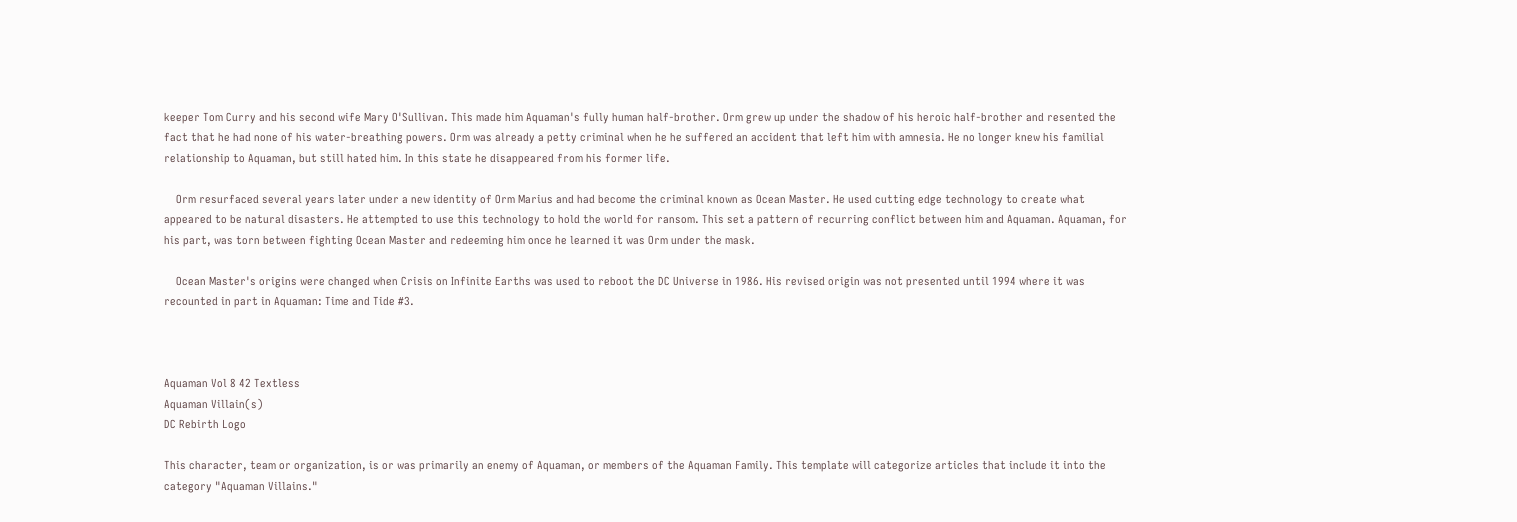keeper Tom Curry and his second wife Mary O'Sullivan. This made him Aquaman's fully human half-brother. Orm grew up under the shadow of his heroic half-brother and resented the fact that he had none of his water-breathing powers. Orm was already a petty criminal when he he suffered an accident that left him with amnesia. He no longer knew his familial relationship to Aquaman, but still hated him. In this state he disappeared from his former life.

    Orm resurfaced several years later under a new identity of Orm Marius and had become the criminal known as Ocean Master. He used cutting edge technology to create what appeared to be natural disasters. He attempted to use this technology to hold the world for ransom. This set a pattern of recurring conflict between him and Aquaman. Aquaman, for his part, was torn between fighting Ocean Master and redeeming him once he learned it was Orm under the mask.

    Ocean Master's origins were changed when Crisis on Infinite Earths was used to reboot the DC Universe in 1986. His revised origin was not presented until 1994 where it was recounted in part in Aquaman: Time and Tide #3.



Aquaman Vol 8 42 Textless
Aquaman Villain(s)
DC Rebirth Logo

This character, team or organization, is or was primarily an enemy of Aquaman, or members of the Aquaman Family. This template will categorize articles that include it into the category "Aquaman Villains."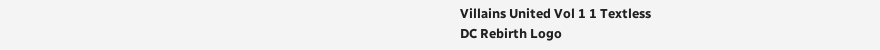Villains United Vol 1 1 Textless
DC Rebirth Logo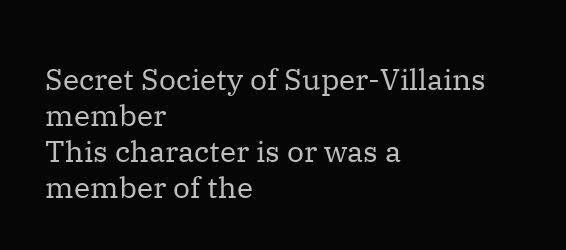Secret Society of Super-Villains member
This character is or was a member of the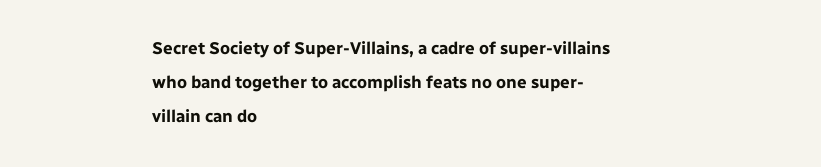Secret Society of Super-Villains, a cadre of super-villains who band together to accomplish feats no one super-villain can do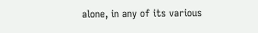alone, in any of its various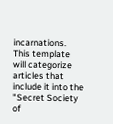incarnations. This template will categorize articles that include it into the "Secret Society of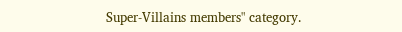Super-Villains members" category.